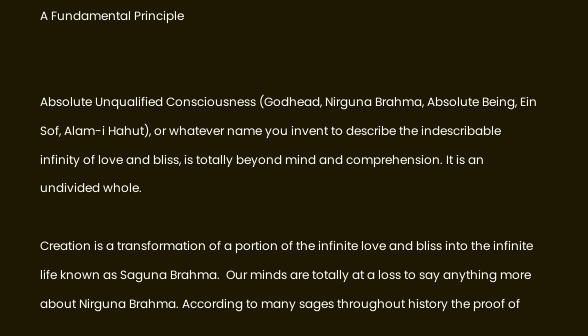A Fundamental Principle


Absolute Unqualified Consciousness (Godhead, Nirguna Brahma, Absolute Being, Ein Sof, Alam-i Hahut), or whatever name you invent to describe the indescribable infinity of love and bliss, is totally beyond mind and comprehension. It is an undivided whole.

Creation is a transformation of a portion of the infinite love and bliss into the infinite life known as Saguna Brahma.  Our minds are totally at a loss to say anything more about Nirguna Brahma. According to many sages throughout history the proof of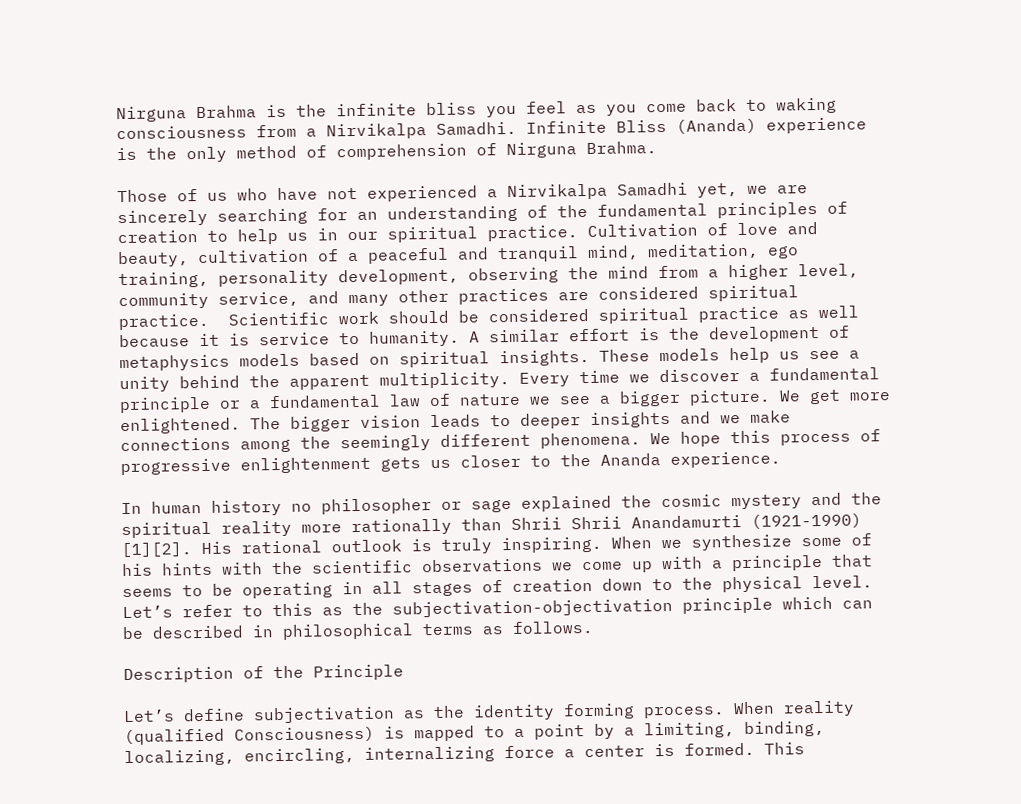Nirguna Brahma is the infinite bliss you feel as you come back to waking consciousness from a Nirvikalpa Samadhi. Infinite Bliss (Ananda) experience is the only method of comprehension of Nirguna Brahma.

Those of us who have not experienced a Nirvikalpa Samadhi yet, we are sincerely searching for an understanding of the fundamental principles of creation to help us in our spiritual practice. Cultivation of love and beauty, cultivation of a peaceful and tranquil mind, meditation, ego training, personality development, observing the mind from a higher level, community service, and many other practices are considered spiritual practice.  Scientific work should be considered spiritual practice as well because it is service to humanity. A similar effort is the development of metaphysics models based on spiritual insights. These models help us see a unity behind the apparent multiplicity. Every time we discover a fundamental principle or a fundamental law of nature we see a bigger picture. We get more enlightened. The bigger vision leads to deeper insights and we make connections among the seemingly different phenomena. We hope this process of progressive enlightenment gets us closer to the Ananda experience.

In human history no philosopher or sage explained the cosmic mystery and the spiritual reality more rationally than Shrii Shrii Anandamurti (1921-1990) [1][2]. His rational outlook is truly inspiring. When we synthesize some of his hints with the scientific observations we come up with a principle that seems to be operating in all stages of creation down to the physical level.  Let’s refer to this as the subjectivation-objectivation principle which can be described in philosophical terms as follows.

Description of the Principle

Let’s define subjectivation as the identity forming process. When reality (qualified Consciousness) is mapped to a point by a limiting, binding, localizing, encircling, internalizing force a center is formed. This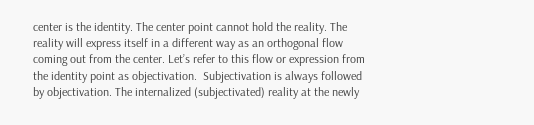center is the identity. The center point cannot hold the reality. The reality will express itself in a different way as an orthogonal flow coming out from the center. Let’s refer to this flow or expression from the identity point as objectivation.  Subjectivation is always followed by objectivation. The internalized (subjectivated) reality at the newly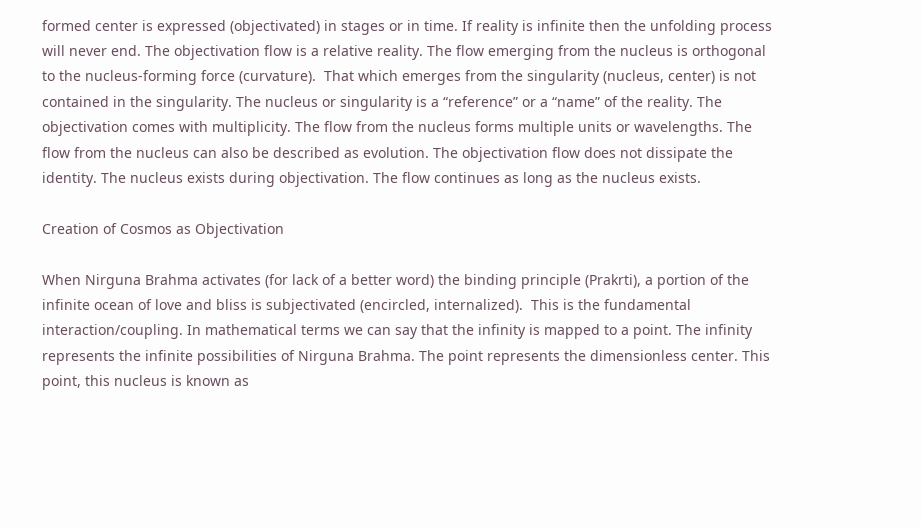formed center is expressed (objectivated) in stages or in time. If reality is infinite then the unfolding process will never end. The objectivation flow is a relative reality. The flow emerging from the nucleus is orthogonal to the nucleus-forming force (curvature).  That which emerges from the singularity (nucleus, center) is not contained in the singularity. The nucleus or singularity is a “reference” or a “name” of the reality. The objectivation comes with multiplicity. The flow from the nucleus forms multiple units or wavelengths. The flow from the nucleus can also be described as evolution. The objectivation flow does not dissipate the identity. The nucleus exists during objectivation. The flow continues as long as the nucleus exists.

Creation of Cosmos as Objectivation

When Nirguna Brahma activates (for lack of a better word) the binding principle (Prakrti), a portion of the infinite ocean of love and bliss is subjectivated (encircled, internalized).  This is the fundamental interaction/coupling. In mathematical terms we can say that the infinity is mapped to a point. The infinity represents the infinite possibilities of Nirguna Brahma. The point represents the dimensionless center. This point, this nucleus is known as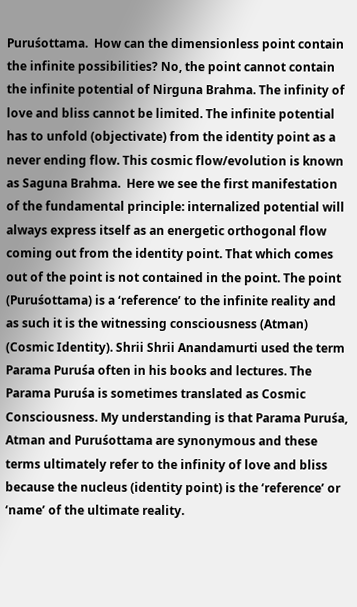Puruśottama.  How can the dimensionless point contain the infinite possibilities? No, the point cannot contain the infinite potential of Nirguna Brahma. The infinity of love and bliss cannot be limited. The infinite potential has to unfold (objectivate) from the identity point as a never ending flow. This cosmic flow/evolution is known as Saguna Brahma.  Here we see the first manifestation of the fundamental principle: internalized potential will always express itself as an energetic orthogonal flow coming out from the identity point. That which comes out of the point is not contained in the point. The point (Puruśottama) is a ‘reference’ to the infinite reality and as such it is the witnessing consciousness (Atman) (Cosmic Identity). Shrii Shrii Anandamurti used the term Parama Puruśa often in his books and lectures. The Parama Puruśa is sometimes translated as Cosmic Consciousness. My understanding is that Parama Puruśa, Atman and Puruśottama are synonymous and these terms ultimately refer to the infinity of love and bliss because the nucleus (identity point) is the ‘reference’ or ‘name’ of the ultimate reality.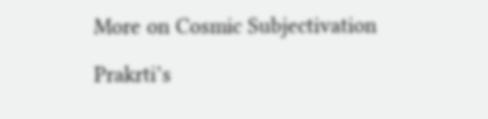More on Cosmic Subjectivation

Prakrti’s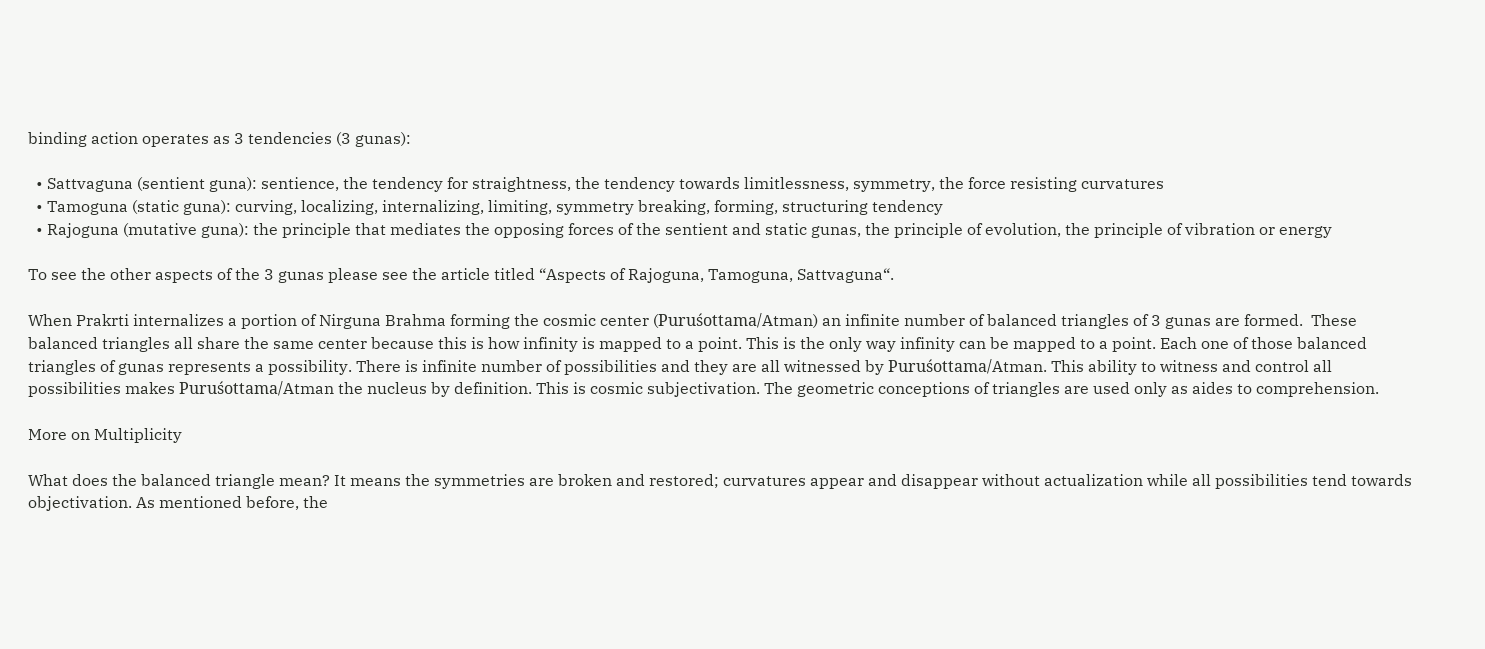binding action operates as 3 tendencies (3 gunas):

  • Sattvaguna (sentient guna): sentience, the tendency for straightness, the tendency towards limitlessness, symmetry, the force resisting curvatures
  • Tamoguna (static guna): curving, localizing, internalizing, limiting, symmetry breaking, forming, structuring tendency
  • Rajoguna (mutative guna): the principle that mediates the opposing forces of the sentient and static gunas, the principle of evolution, the principle of vibration or energy

To see the other aspects of the 3 gunas please see the article titled “Aspects of Rajoguna, Tamoguna, Sattvaguna“.

When Prakrti internalizes a portion of Nirguna Brahma forming the cosmic center (Puruśottama/Atman) an infinite number of balanced triangles of 3 gunas are formed.  These balanced triangles all share the same center because this is how infinity is mapped to a point. This is the only way infinity can be mapped to a point. Each one of those balanced triangles of gunas represents a possibility. There is infinite number of possibilities and they are all witnessed by Puruśottama/Atman. This ability to witness and control all possibilities makes Puruśottama/Atman the nucleus by definition. This is cosmic subjectivation. The geometric conceptions of triangles are used only as aides to comprehension.

More on Multiplicity

What does the balanced triangle mean? It means the symmetries are broken and restored; curvatures appear and disappear without actualization while all possibilities tend towards objectivation. As mentioned before, the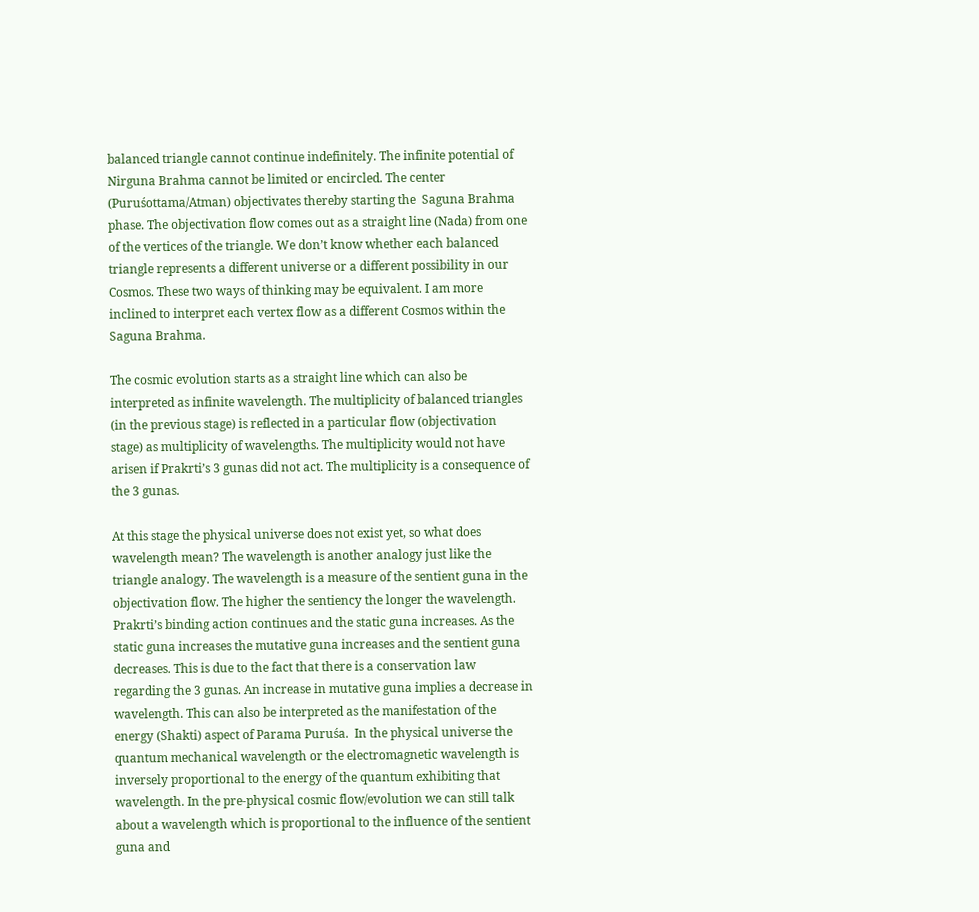balanced triangle cannot continue indefinitely. The infinite potential of Nirguna Brahma cannot be limited or encircled. The center (Puruśottama/Atman) objectivates thereby starting the  Saguna Brahma phase. The objectivation flow comes out as a straight line (Nada) from one of the vertices of the triangle. We don’t know whether each balanced triangle represents a different universe or a different possibility in our Cosmos. These two ways of thinking may be equivalent. I am more inclined to interpret each vertex flow as a different Cosmos within the Saguna Brahma.

The cosmic evolution starts as a straight line which can also be interpreted as infinite wavelength. The multiplicity of balanced triangles (in the previous stage) is reflected in a particular flow (objectivation stage) as multiplicity of wavelengths. The multiplicity would not have arisen if Prakrti’s 3 gunas did not act. The multiplicity is a consequence of the 3 gunas.

At this stage the physical universe does not exist yet, so what does wavelength mean? The wavelength is another analogy just like the triangle analogy. The wavelength is a measure of the sentient guna in the objectivation flow. The higher the sentiency the longer the wavelength. Prakrti’s binding action continues and the static guna increases. As the static guna increases the mutative guna increases and the sentient guna decreases. This is due to the fact that there is a conservation law regarding the 3 gunas. An increase in mutative guna implies a decrease in wavelength. This can also be interpreted as the manifestation of the energy (Shakti) aspect of Parama Puruśa.  In the physical universe the quantum mechanical wavelength or the electromagnetic wavelength is inversely proportional to the energy of the quantum exhibiting that wavelength. In the pre-physical cosmic flow/evolution we can still talk about a wavelength which is proportional to the influence of the sentient guna and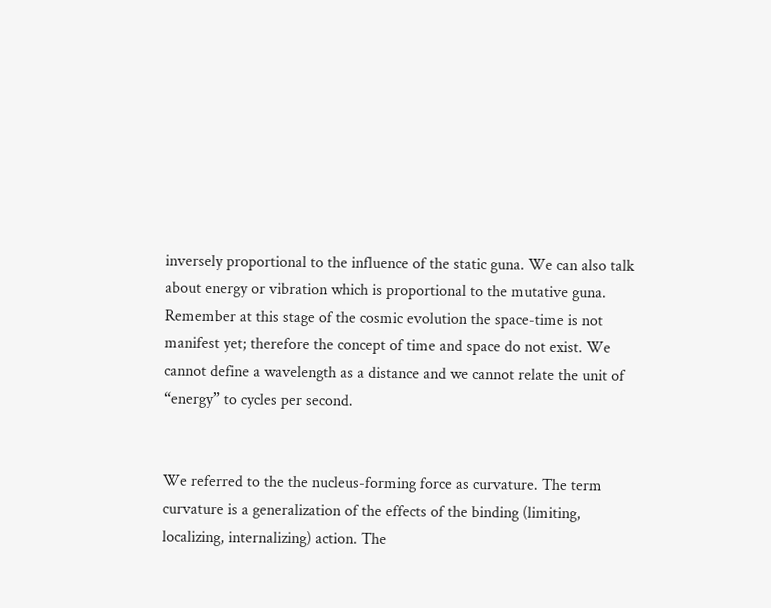inversely proportional to the influence of the static guna. We can also talk about energy or vibration which is proportional to the mutative guna.  Remember at this stage of the cosmic evolution the space-time is not manifest yet; therefore the concept of time and space do not exist. We cannot define a wavelength as a distance and we cannot relate the unit of “energy” to cycles per second.


We referred to the the nucleus-forming force as curvature. The term curvature is a generalization of the effects of the binding (limiting, localizing, internalizing) action. The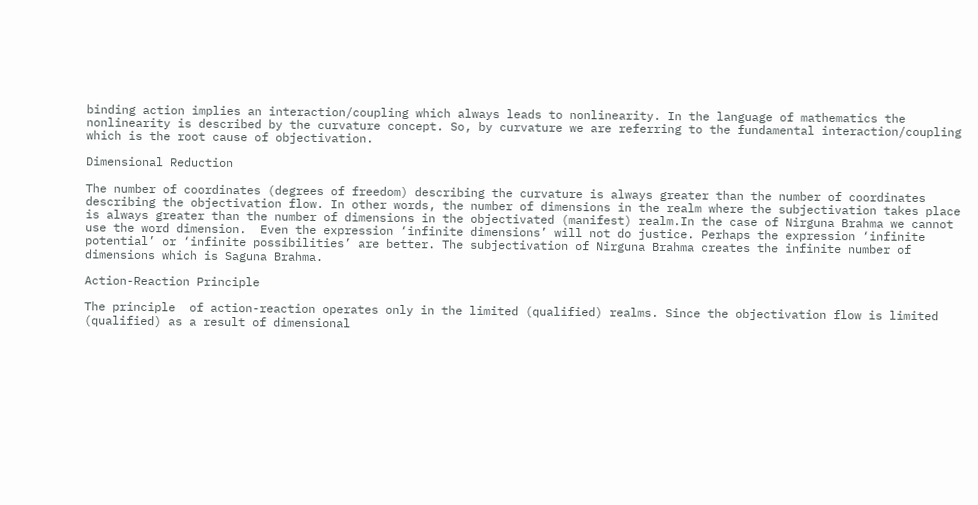binding action implies an interaction/coupling which always leads to nonlinearity. In the language of mathematics the nonlinearity is described by the curvature concept. So, by curvature we are referring to the fundamental interaction/coupling which is the root cause of objectivation.

Dimensional Reduction

The number of coordinates (degrees of freedom) describing the curvature is always greater than the number of coordinates describing the objectivation flow. In other words, the number of dimensions in the realm where the subjectivation takes place is always greater than the number of dimensions in the objectivated (manifest) realm.In the case of Nirguna Brahma we cannot use the word dimension.  Even the expression ‘infinite dimensions’ will not do justice. Perhaps the expression ‘infinite potential’ or ‘infinite possibilities’ are better. The subjectivation of Nirguna Brahma creates the infinite number of dimensions which is Saguna Brahma.

Action-Reaction Principle

The principle  of action-reaction operates only in the limited (qualified) realms. Since the objectivation flow is limited (qualified) as a result of dimensional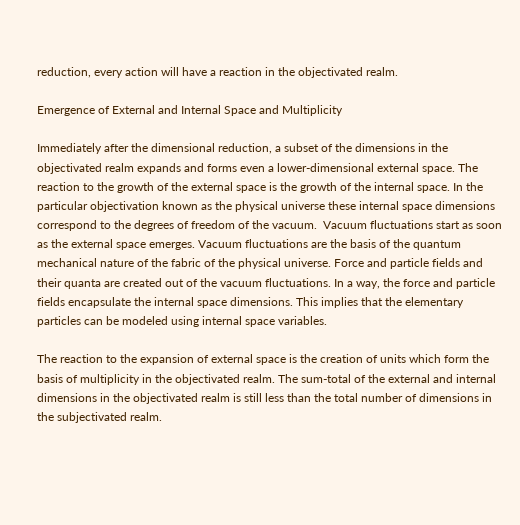reduction, every action will have a reaction in the objectivated realm.

Emergence of External and Internal Space and Multiplicity

Immediately after the dimensional reduction, a subset of the dimensions in the objectivated realm expands and forms even a lower-dimensional external space. The reaction to the growth of the external space is the growth of the internal space. In the particular objectivation known as the physical universe these internal space dimensions correspond to the degrees of freedom of the vacuum.  Vacuum fluctuations start as soon as the external space emerges. Vacuum fluctuations are the basis of the quantum mechanical nature of the fabric of the physical universe. Force and particle fields and their quanta are created out of the vacuum fluctuations. In a way, the force and particle fields encapsulate the internal space dimensions. This implies that the elementary particles can be modeled using internal space variables.

The reaction to the expansion of external space is the creation of units which form the basis of multiplicity in the objectivated realm. The sum-total of the external and internal dimensions in the objectivated realm is still less than the total number of dimensions in the subjectivated realm.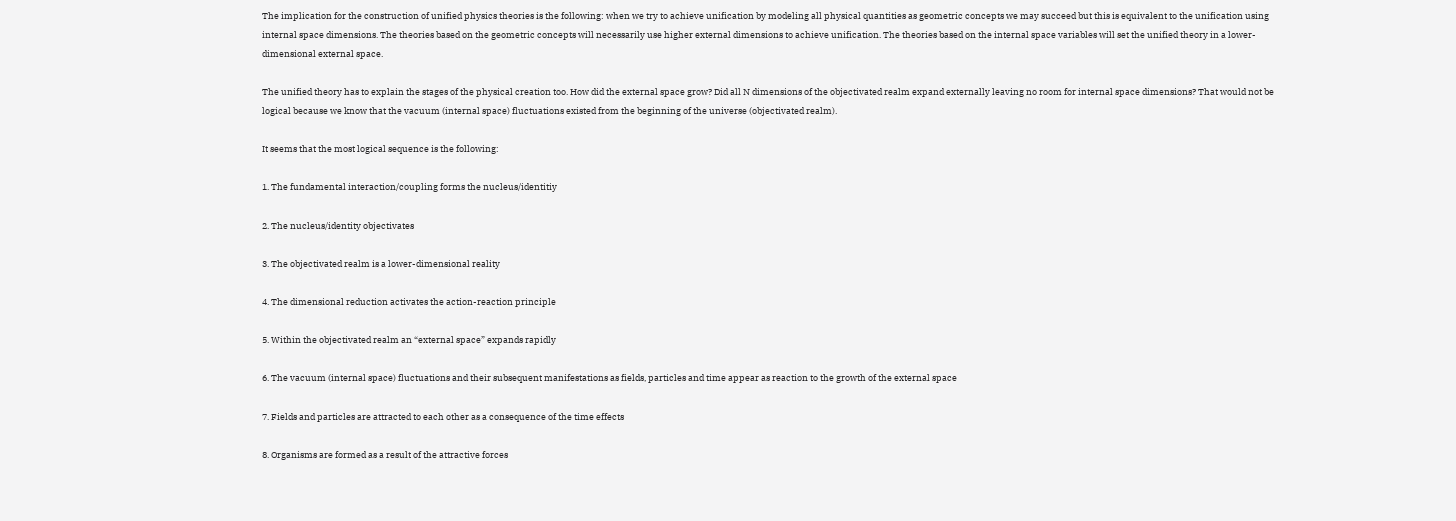The implication for the construction of unified physics theories is the following: when we try to achieve unification by modeling all physical quantities as geometric concepts we may succeed but this is equivalent to the unification using internal space dimensions. The theories based on the geometric concepts will necessarily use higher external dimensions to achieve unification. The theories based on the internal space variables will set the unified theory in a lower-dimensional external space.

The unified theory has to explain the stages of the physical creation too. How did the external space grow? Did all N dimensions of the objectivated realm expand externally leaving no room for internal space dimensions? That would not be logical because we know that the vacuum (internal space) fluctuations existed from the beginning of the universe (objectivated realm).

It seems that the most logical sequence is the following:

1. The fundamental interaction/coupling forms the nucleus/identitiy

2. The nucleus/identity objectivates

3. The objectivated realm is a lower-dimensional reality

4. The dimensional reduction activates the action-reaction principle

5. Within the objectivated realm an “external space” expands rapidly

6. The vacuum (internal space) fluctuations and their subsequent manifestations as fields, particles and time appear as reaction to the growth of the external space

7. Fields and particles are attracted to each other as a consequence of the time effects

8. Organisms are formed as a result of the attractive forces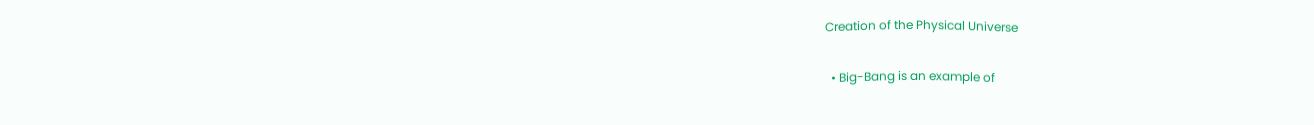Creation of the Physical Universe

  • Big-Bang is an example of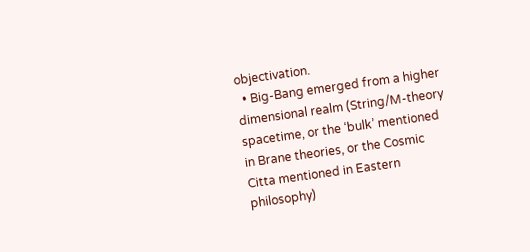objectivation.
  • Big-Bang emerged from a higher dimensional realm (String/M-theory spacetime, or the ‘bulk’ mentioned in Brane theories, or the Cosmic Citta mentioned in Eastern philosophy)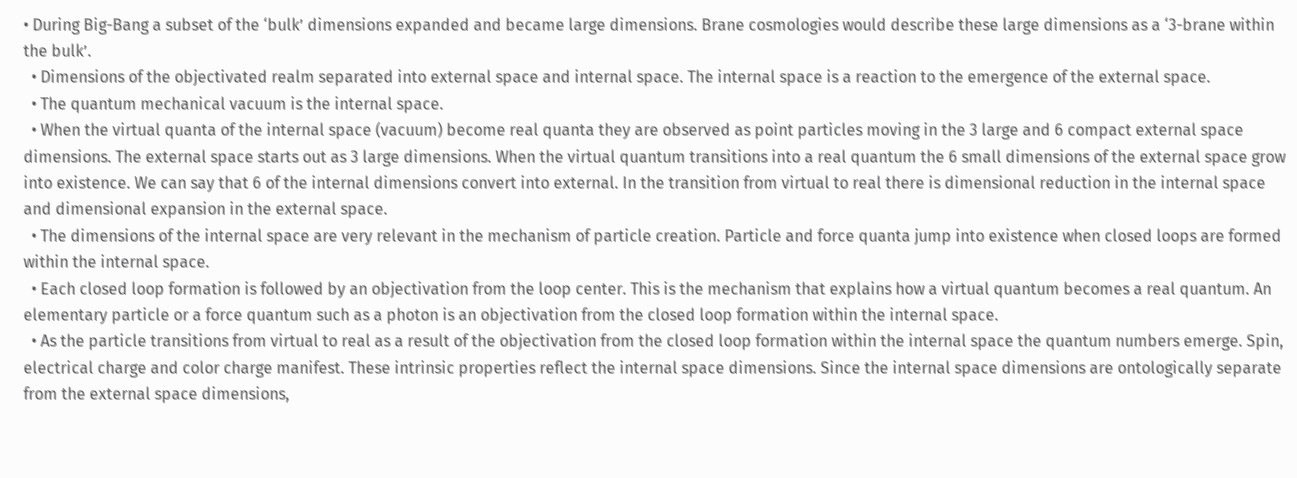• During Big-Bang a subset of the ‘bulk’ dimensions expanded and became large dimensions. Brane cosmologies would describe these large dimensions as a ‘3-brane within the bulk’.
  • Dimensions of the objectivated realm separated into external space and internal space. The internal space is a reaction to the emergence of the external space.
  • The quantum mechanical vacuum is the internal space.
  • When the virtual quanta of the internal space (vacuum) become real quanta they are observed as point particles moving in the 3 large and 6 compact external space dimensions. The external space starts out as 3 large dimensions. When the virtual quantum transitions into a real quantum the 6 small dimensions of the external space grow into existence. We can say that 6 of the internal dimensions convert into external. In the transition from virtual to real there is dimensional reduction in the internal space and dimensional expansion in the external space.
  • The dimensions of the internal space are very relevant in the mechanism of particle creation. Particle and force quanta jump into existence when closed loops are formed within the internal space.
  • Each closed loop formation is followed by an objectivation from the loop center. This is the mechanism that explains how a virtual quantum becomes a real quantum. An elementary particle or a force quantum such as a photon is an objectivation from the closed loop formation within the internal space.
  • As the particle transitions from virtual to real as a result of the objectivation from the closed loop formation within the internal space the quantum numbers emerge. Spin, electrical charge and color charge manifest. These intrinsic properties reflect the internal space dimensions. Since the internal space dimensions are ontologically separate from the external space dimensions,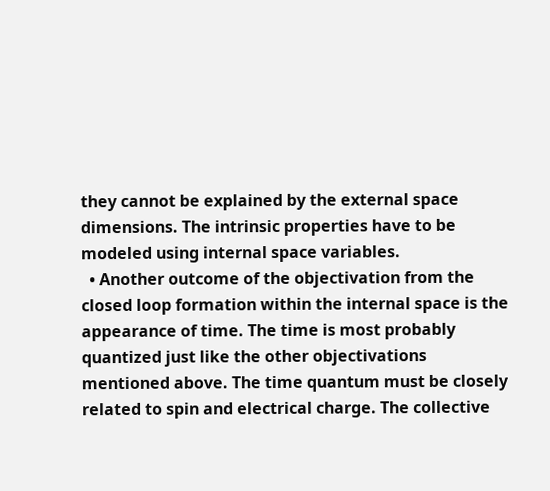they cannot be explained by the external space dimensions. The intrinsic properties have to be modeled using internal space variables.
  • Another outcome of the objectivation from the closed loop formation within the internal space is the appearance of time. The time is most probably quantized just like the other objectivations mentioned above. The time quantum must be closely related to spin and electrical charge. The collective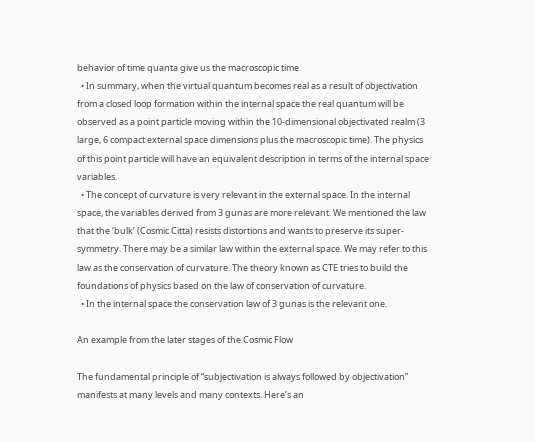behavior of time quanta give us the macroscopic time.
  • In summary, when the virtual quantum becomes real as a result of objectivation from a closed loop formation within the internal space the real quantum will be observed as a point particle moving within the 10-dimensional objectivated realm (3 large, 6 compact external space dimensions plus the macroscopic time). The physics of this point particle will have an equivalent description in terms of the internal space variables.
  • The concept of curvature is very relevant in the external space. In the internal space, the variables derived from 3 gunas are more relevant. We mentioned the law that the ‘bulk’ (Cosmic Citta) resists distortions and wants to preserve its super-symmetry. There may be a similar law within the external space. We may refer to this law as the conservation of curvature. The theory known as CTE tries to build the foundations of physics based on the law of conservation of curvature.
  • In the internal space the conservation law of 3 gunas is the relevant one.

An example from the later stages of the Cosmic Flow

The fundamental principle of “subjectivation is always followed by objectivation” manifests at many levels and many contexts. Here’s an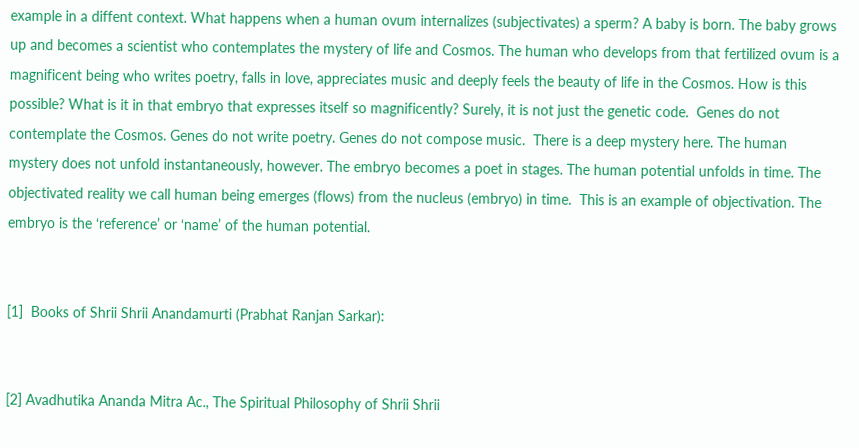example in a diffent context. What happens when a human ovum internalizes (subjectivates) a sperm? A baby is born. The baby grows up and becomes a scientist who contemplates the mystery of life and Cosmos. The human who develops from that fertilized ovum is a magnificent being who writes poetry, falls in love, appreciates music and deeply feels the beauty of life in the Cosmos. How is this possible? What is it in that embryo that expresses itself so magnificently? Surely, it is not just the genetic code.  Genes do not contemplate the Cosmos. Genes do not write poetry. Genes do not compose music.  There is a deep mystery here. The human mystery does not unfold instantaneously, however. The embryo becomes a poet in stages. The human potential unfolds in time. The objectivated reality we call human being emerges (flows) from the nucleus (embryo) in time.  This is an example of objectivation. The embryo is the ‘reference’ or ‘name’ of the human potential.


[1]  Books of Shrii Shrii Anandamurti (Prabhat Ranjan Sarkar):


[2] Avadhutika Ananda Mitra Ac., The Spiritual Philosophy of Shrii Shrii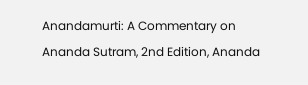Anandamurti: A Commentary on Ananda Sutram, 2nd Edition, Ananda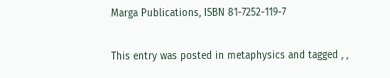Marga Publications, ISBN 81-7252-119-7

This entry was posted in metaphysics and tagged , ,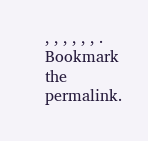, , , , , , . Bookmark the permalink.